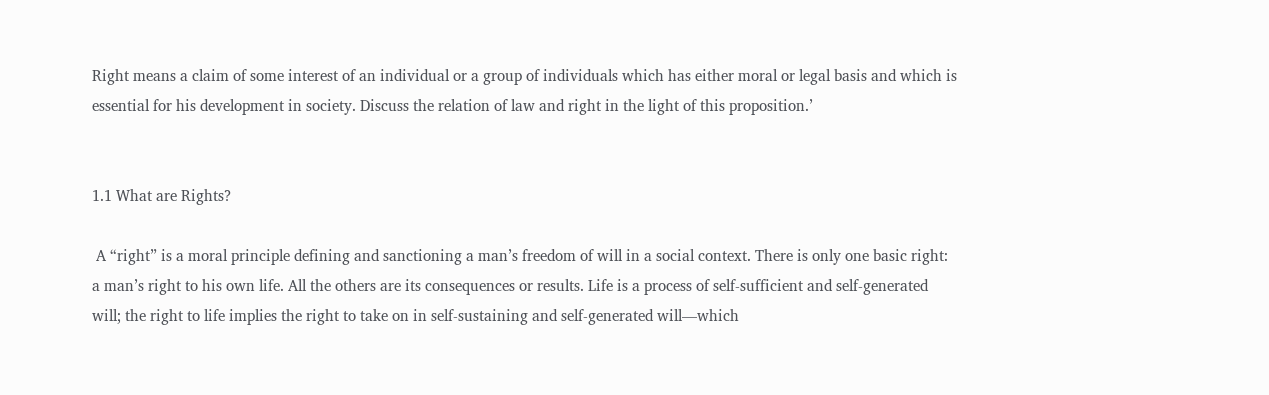Right means a claim of some interest of an individual or a group of individuals which has either moral or legal basis and which is essential for his development in society. Discuss the relation of law and right in the light of this proposition.’


1.1 What are Rights?

 A “right” is a moral principle defining and sanctioning a man’s freedom of will in a social context. There is only one basic right: a man’s right to his own life. All the others are its consequences or results. Life is a process of self-sufficient and self-generated will; the right to life implies the right to take on in self-sustaining and self-generated will—which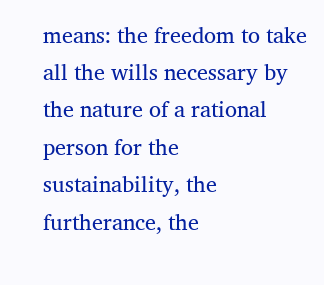means: the freedom to take all the wills necessary by the nature of a rational person for the sustainability, the furtherance, the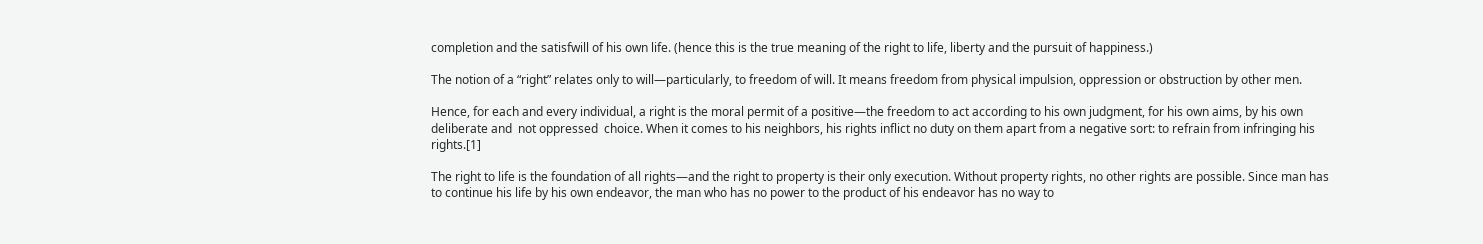completion and the satisfwill of his own life. (hence this is the true meaning of the right to life, liberty and the pursuit of happiness.)

The notion of a “right” relates only to will—particularly, to freedom of will. It means freedom from physical impulsion, oppression or obstruction by other men.

Hence, for each and every individual, a right is the moral permit of a positive—the freedom to act according to his own judgment, for his own aims, by his own deliberate and  not oppressed  choice. When it comes to his neighbors, his rights inflict no duty on them apart from a negative sort: to refrain from infringing his rights.[1]

The right to life is the foundation of all rights—and the right to property is their only execution. Without property rights, no other rights are possible. Since man has to continue his life by his own endeavor, the man who has no power to the product of his endeavor has no way to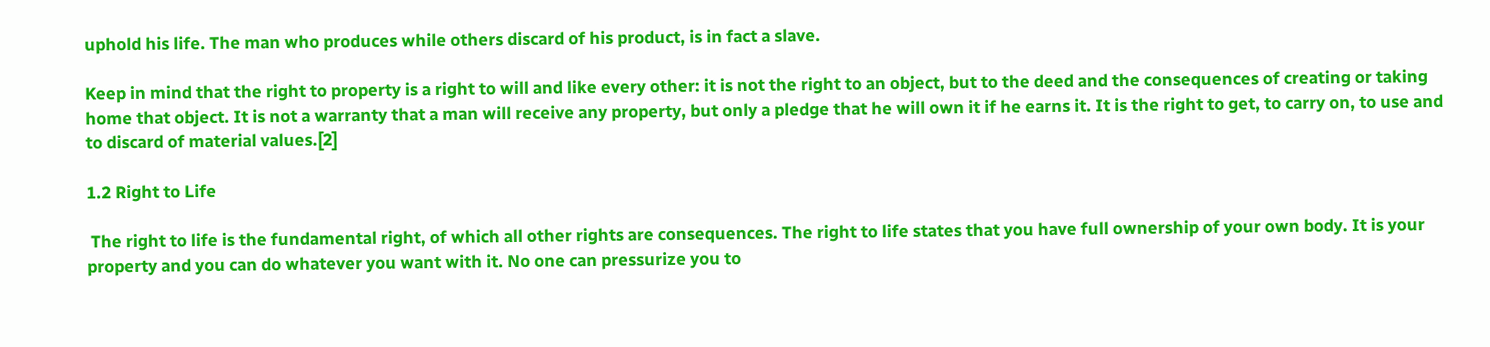uphold his life. The man who produces while others discard of his product, is in fact a slave.

Keep in mind that the right to property is a right to will and like every other: it is not the right to an object, but to the deed and the consequences of creating or taking home that object. It is not a warranty that a man will receive any property, but only a pledge that he will own it if he earns it. It is the right to get, to carry on, to use and to discard of material values.[2]

1.2 Right to Life

 The right to life is the fundamental right, of which all other rights are consequences. The right to life states that you have full ownership of your own body. It is your property and you can do whatever you want with it. No one can pressurize you to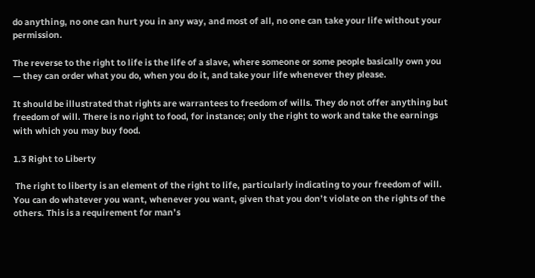do anything, no one can hurt you in any way, and most of all, no one can take your life without your permission.

The reverse to the right to life is the life of a slave, where someone or some people basically own you — they can order what you do, when you do it, and take your life whenever they please.

It should be illustrated that rights are warrantees to freedom of wills. They do not offer anything but freedom of will. There is no right to food, for instance; only the right to work and take the earnings with which you may buy food.

1.3 Right to Liberty

 The right to liberty is an element of the right to life, particularly indicating to your freedom of will. You can do whatever you want, whenever you want, given that you don’t violate on the rights of the others. This is a requirement for man’s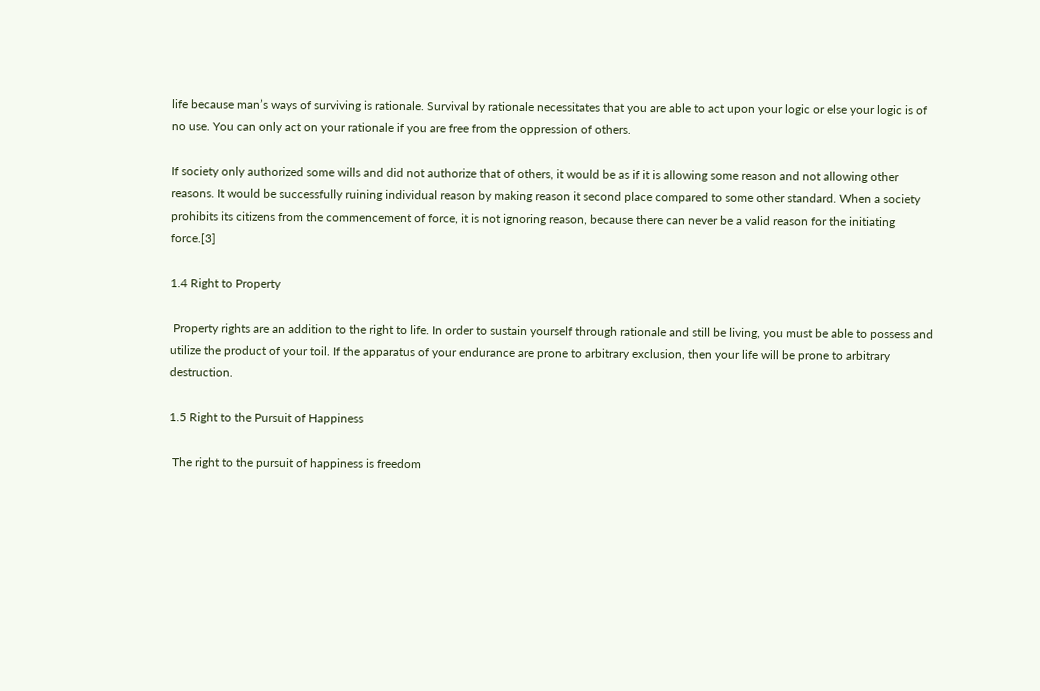life because man’s ways of surviving is rationale. Survival by rationale necessitates that you are able to act upon your logic or else your logic is of no use. You can only act on your rationale if you are free from the oppression of others.

If society only authorized some wills and did not authorize that of others, it would be as if it is allowing some reason and not allowing other reasons. It would be successfully ruining individual reason by making reason it second place compared to some other standard. When a society prohibits its citizens from the commencement of force, it is not ignoring reason, because there can never be a valid reason for the initiating force.[3]

1.4 Right to Property

 Property rights are an addition to the right to life. In order to sustain yourself through rationale and still be living, you must be able to possess and utilize the product of your toil. If the apparatus of your endurance are prone to arbitrary exclusion, then your life will be prone to arbitrary destruction.

1.5 Right to the Pursuit of Happiness

 The right to the pursuit of happiness is freedom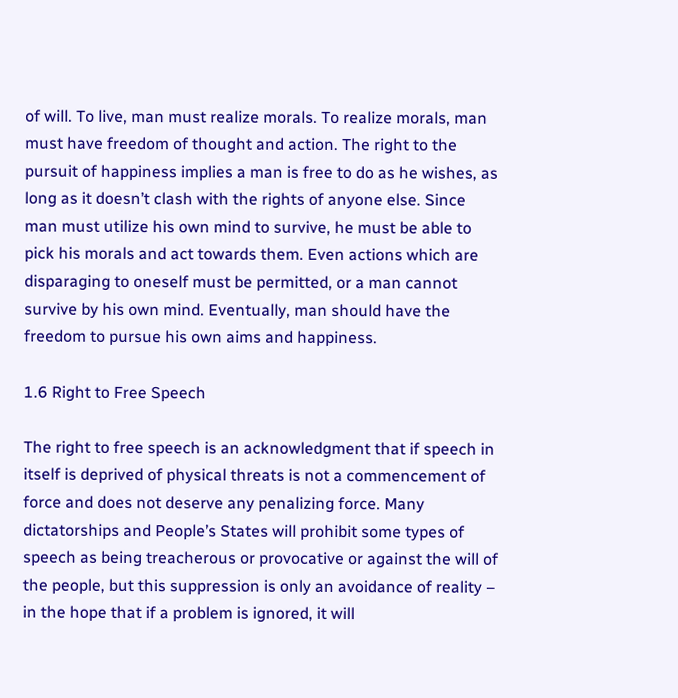of will. To live, man must realize morals. To realize morals, man must have freedom of thought and action. The right to the pursuit of happiness implies a man is free to do as he wishes, as long as it doesn’t clash with the rights of anyone else. Since man must utilize his own mind to survive, he must be able to pick his morals and act towards them. Even actions which are disparaging to oneself must be permitted, or a man cannot survive by his own mind. Eventually, man should have the freedom to pursue his own aims and happiness.

1.6 Right to Free Speech

The right to free speech is an acknowledgment that if speech in itself is deprived of physical threats is not a commencement of force and does not deserve any penalizing force. Many dictatorships and People’s States will prohibit some types of speech as being treacherous or provocative or against the will of the people, but this suppression is only an avoidance of reality – in the hope that if a problem is ignored, it will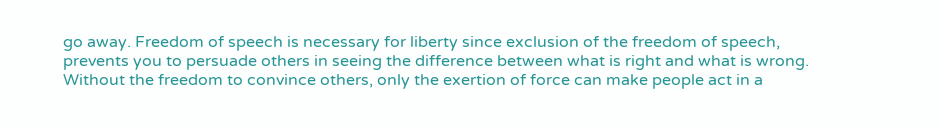go away. Freedom of speech is necessary for liberty since exclusion of the freedom of speech, prevents you to persuade others in seeing the difference between what is right and what is wrong. Without the freedom to convince others, only the exertion of force can make people act in a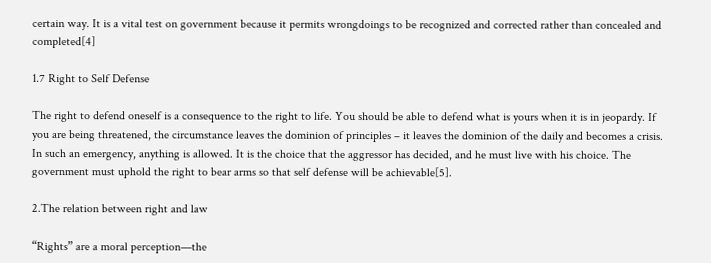certain way. It is a vital test on government because it permits wrongdoings to be recognized and corrected rather than concealed and completed[4]

1.7 Right to Self Defense

The right to defend oneself is a consequence to the right to life. You should be able to defend what is yours when it is in jeopardy. If you are being threatened, the circumstance leaves the dominion of principles – it leaves the dominion of the daily and becomes a crisis. In such an emergency, anything is allowed. It is the choice that the aggressor has decided, and he must live with his choice. The government must uphold the right to bear arms so that self defense will be achievable[5].

2.The relation between right and law

“Rights” are a moral perception—the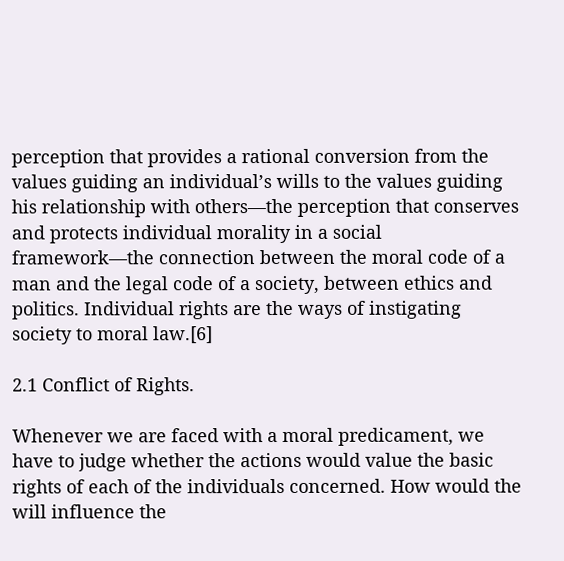perception that provides a rational conversion from the values guiding an individual’s wills to the values guiding his relationship with others—the perception that conserves and protects individual morality in a social framework—the connection between the moral code of a man and the legal code of a society, between ethics and politics. Individual rights are the ways of instigating society to moral law.[6]

2.1 Conflict of Rights.

Whenever we are faced with a moral predicament, we have to judge whether the actions would value the basic rights of each of the individuals concerned. How would the will influence the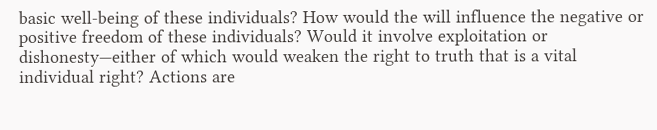basic well-being of these individuals? How would the will influence the negative or positive freedom of these individuals? Would it involve exploitation or dishonesty—either of which would weaken the right to truth that is a vital individual right? Actions are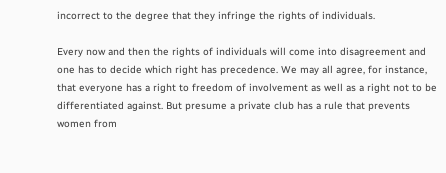incorrect to the degree that they infringe the rights of individuals.

Every now and then the rights of individuals will come into disagreement and one has to decide which right has precedence. We may all agree, for instance, that everyone has a right to freedom of involvement as well as a right not to be differentiated against. But presume a private club has a rule that prevents women from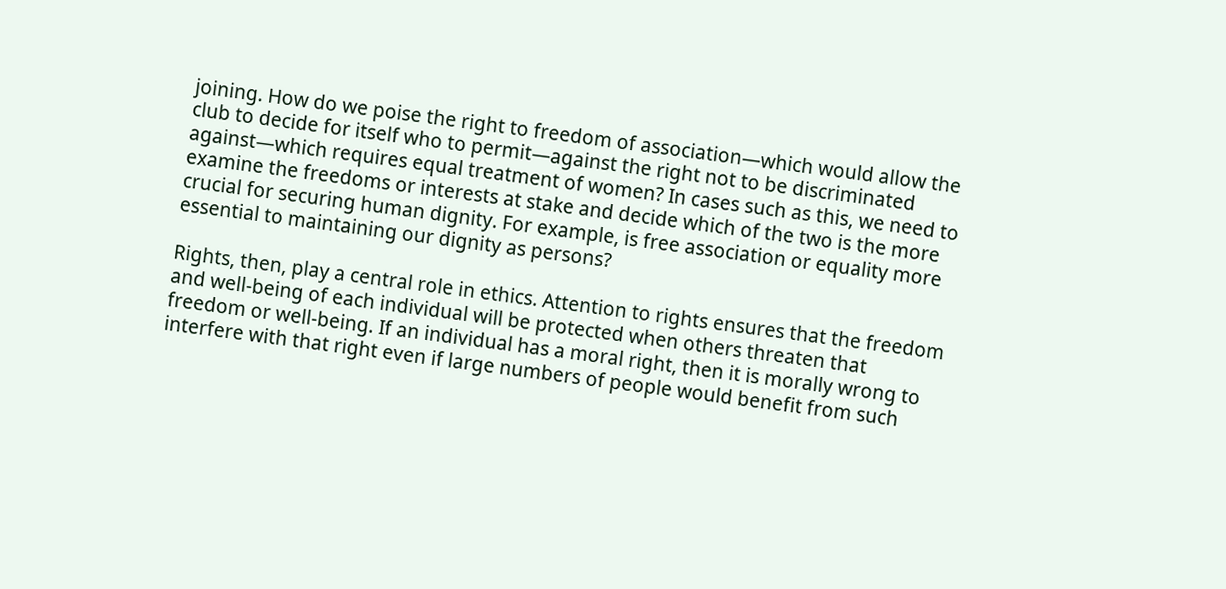joining. How do we poise the right to freedom of association—which would allow the club to decide for itself who to permit—against the right not to be discriminated against—which requires equal treatment of women? In cases such as this, we need to examine the freedoms or interests at stake and decide which of the two is the more crucial for securing human dignity. For example, is free association or equality more essential to maintaining our dignity as persons?

Rights, then, play a central role in ethics. Attention to rights ensures that the freedom and well-being of each individual will be protected when others threaten that freedom or well-being. If an individual has a moral right, then it is morally wrong to interfere with that right even if large numbers of people would benefit from such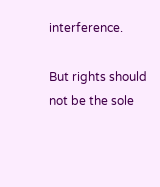interference.

But rights should not be the sole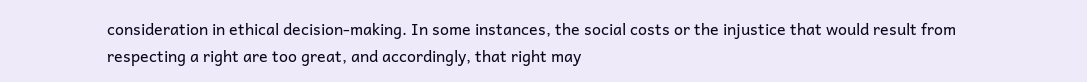consideration in ethical decision-making. In some instances, the social costs or the injustice that would result from respecting a right are too great, and accordingly, that right may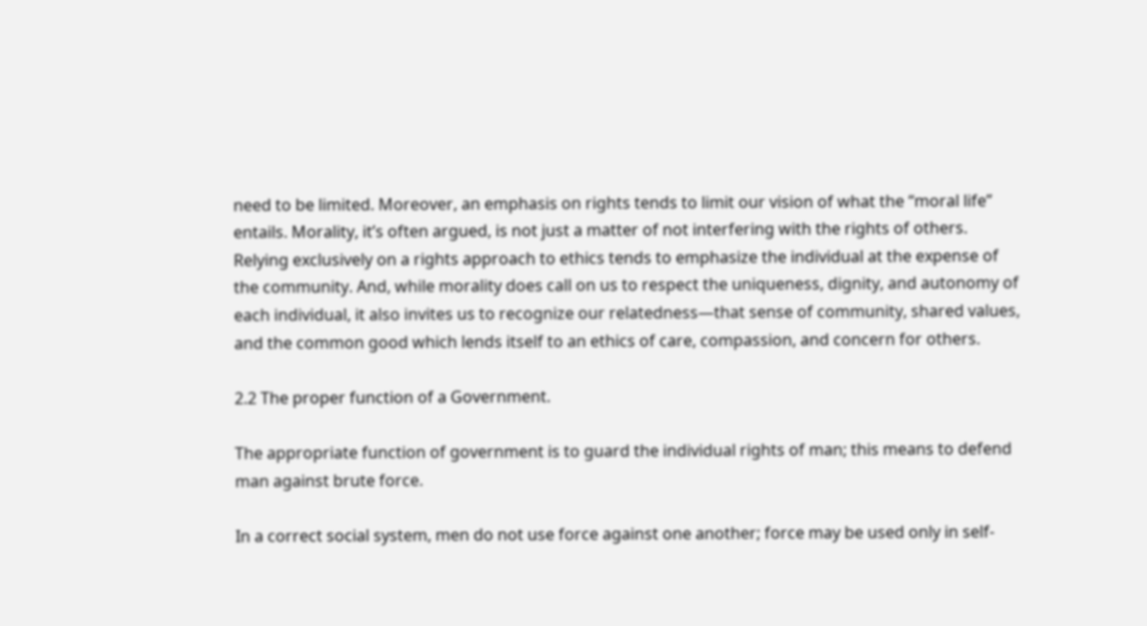need to be limited. Moreover, an emphasis on rights tends to limit our vision of what the “moral life” entails. Morality, it’s often argued, is not just a matter of not interfering with the rights of others. Relying exclusively on a rights approach to ethics tends to emphasize the individual at the expense of the community. And, while morality does call on us to respect the uniqueness, dignity, and autonomy of each individual, it also invites us to recognize our relatedness—that sense of community, shared values, and the common good which lends itself to an ethics of care, compassion, and concern for others.

2.2 The proper function of a Government.

The appropriate function of government is to guard the individual rights of man; this means to defend man against brute force.

In a correct social system, men do not use force against one another; force may be used only in self-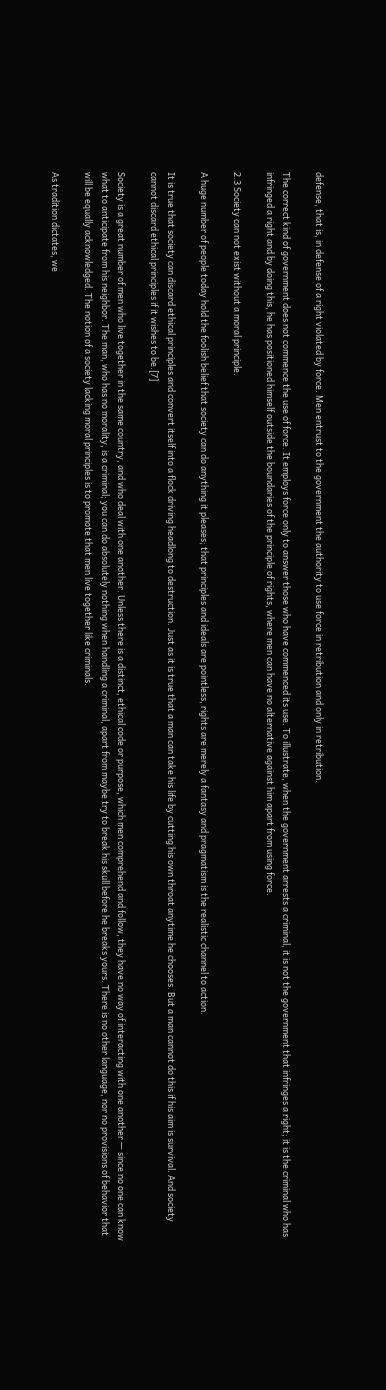defense, that is, in defense of a right violated by force. Men entrust to the government the authority to use force in retribution and only in retribution.

The correct kind of government does not commence the use of force. It employs force only to answer those who have commenced its use. To illustrate, when the government arrests a criminal, it is not the government that infringes a right; it is the criminal who has infringed a right and by doing this, he has positioned himself outside the boundaries of the principle of rights, where men can have no alternative against him apart from using force.

2.3 Society can not exist without a moral principle.

A huge number of people today hold the foolish belief that society can do anything it pleases; that principles and ideals are pointless, rights are merely a fantasy and pragmatism is the realistic channel to action.

It is true that society can discard ethical principles and convert itself into a flock driving headlong to destruction. Just as it is true that a man can take his life by cutting his own throat anytime he chooses. But a man cannot do this if his aim is survival. And society cannot discard ethical principles if it wishes to be.[7]

Society is a great number of men who live together in the same country, and who deal with one another. Unless there is a distinct, ethical code or purpose, which men comprehend and follow, they have no way of interacting with one another — since no one can know what to anticipate from his neighbor. The man, who has no morality, is a criminal; you can do absolutely nothing when handling a criminal, apart from maybe try to break his skull before he breaks yours. There is no other language, nor no provisions of behavior that will be equally acknowledged. The notion of a society lacking moral principles is to promote that men live together like criminals.

As tradition dictates, we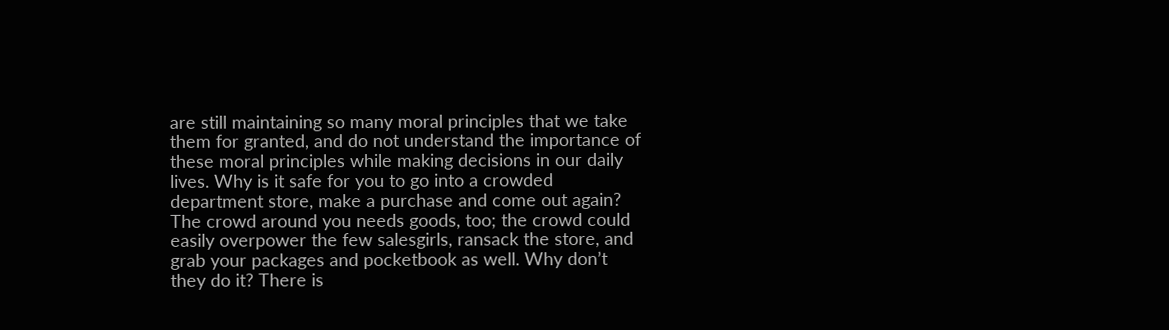are still maintaining so many moral principles that we take them for granted, and do not understand the importance of these moral principles while making decisions in our daily lives. Why is it safe for you to go into a crowded department store, make a purchase and come out again? The crowd around you needs goods, too; the crowd could easily overpower the few salesgirls, ransack the store, and grab your packages and pocketbook as well. Why don’t they do it? There is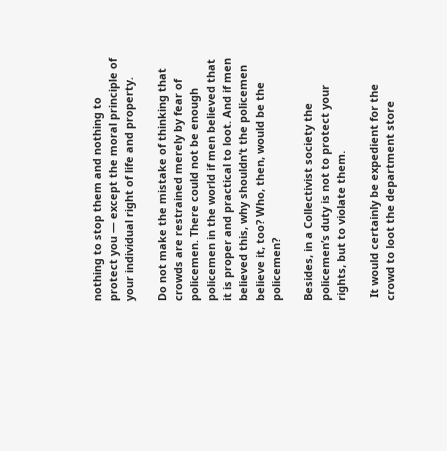nothing to stop them and nothing to protect you — except the moral principle of your individual right of life and property.

Do not make the mistake of thinking that crowds are restrained merely by fear of policemen. There could not be enough policemen in the world if men believed that it is proper and practical to loot. And if men believed this, why shouldn’t the policemen believe it, too? Who, then, would be the policemen?

Besides, in a Collectivist society the policemen’s duty is not to protect your rights, but to violate them.

 It would certainly be expedient for the crowd to loot the department store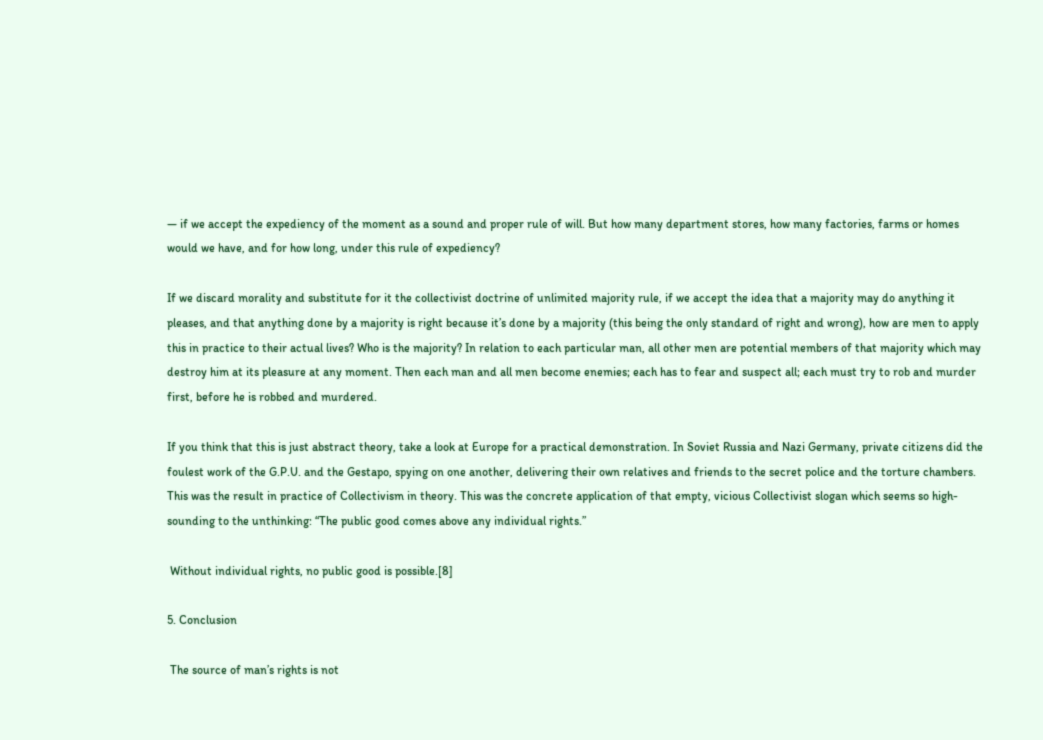— if we accept the expediency of the moment as a sound and proper rule of will. But how many department stores, how many factories, farms or homes would we have, and for how long, under this rule of expediency?

If we discard morality and substitute for it the collectivist doctrine of unlimited majority rule, if we accept the idea that a majority may do anything it pleases, and that anything done by a majority is right because it’s done by a majority (this being the only standard of right and wrong), how are men to apply this in practice to their actual lives? Who is the majority? In relation to each particular man, all other men are potential members of that majority which may destroy him at its pleasure at any moment. Then each man and all men become enemies; each has to fear and suspect all; each must try to rob and murder first, before he is robbed and murdered.

If you think that this is just abstract theory, take a look at Europe for a practical demonstration. In Soviet Russia and Nazi Germany, private citizens did the foulest work of the G.P.U. and the Gestapo, spying on one another, delivering their own relatives and friends to the secret police and the torture chambers. This was the result in practice of Collectivism in theory. This was the concrete application of that empty, vicious Collectivist slogan which seems so high-sounding to the unthinking: “The public good comes above any individual rights.”

 Without individual rights, no public good is possible.[8]

5. Conclusion

 The source of man’s rights is not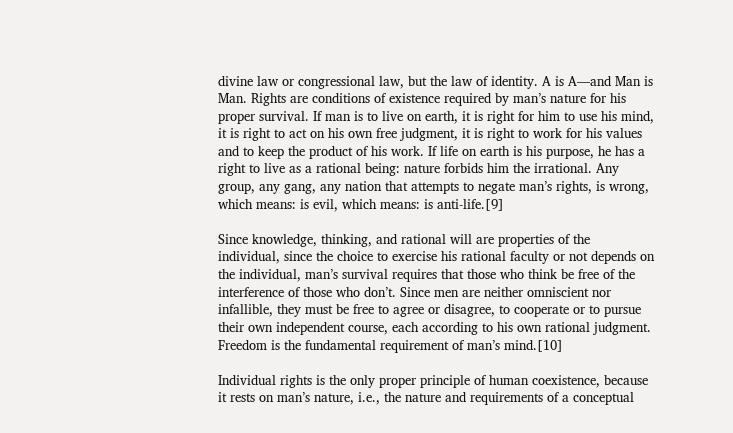divine law or congressional law, but the law of identity. A is A—and Man is Man. Rights are conditions of existence required by man’s nature for his proper survival. If man is to live on earth, it is right for him to use his mind, it is right to act on his own free judgment, it is right to work for his values and to keep the product of his work. If life on earth is his purpose, he has a right to live as a rational being: nature forbids him the irrational. Any group, any gang, any nation that attempts to negate man’s rights, is wrong, which means: is evil, which means: is anti-life.[9]

Since knowledge, thinking, and rational will are properties of the individual, since the choice to exercise his rational faculty or not depends on the individual, man’s survival requires that those who think be free of the interference of those who don’t. Since men are neither omniscient nor infallible, they must be free to agree or disagree, to cooperate or to pursue their own independent course, each according to his own rational judgment. Freedom is the fundamental requirement of man’s mind.[10]

Individual rights is the only proper principle of human coexistence, because it rests on man’s nature, i.e., the nature and requirements of a conceptual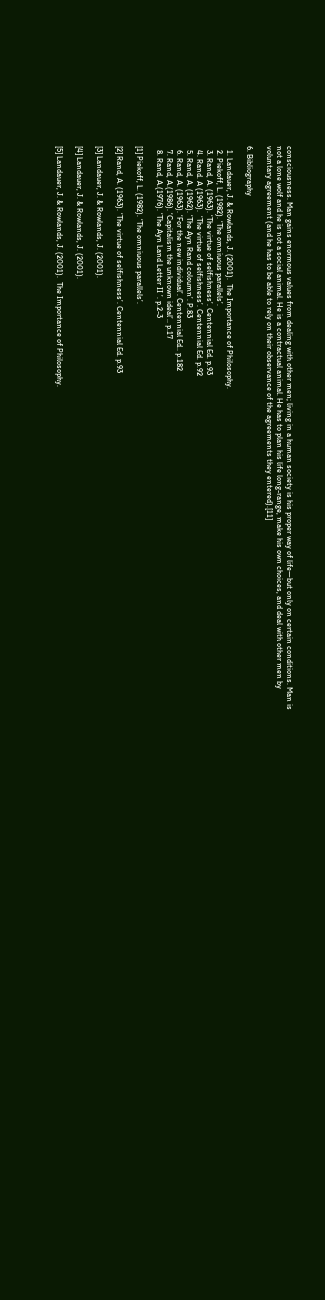consciousness. Man gains enormous values from dealing with other men; living in a human society is his proper way of life—but only on certain conditions. Man is not a lone wolf and he is not a social animal. He is a contractual animal. He has to plan his life long-range, make his own choices, and deal with other men by voluntary agreement (and he has to be able to rely on their observance of the agreements they entered).[11]

6. Bibliography

  1. Landauer, J. & Rowlands, J. (2001).  The Importance of Philosophy.
  2. Piekoff, L. (1982). ‘The omniuous parallels’.
  3. Rand, A. (1963). ‘The virtue of selfishness’. Centennial Ed. p.93
  4. Rand. A (1963).  ‘The virtue of selfishness’. Centennial Ed. p.92
  5. Rand, A. (1962). ‘The Ayn Rand coloumn’. P.83
  6. Rand, A. (1963). ‘For the new individual’. Centennial Ed.. p.182
  7. Rand, A.(1986). ‘Capitalism the unknown ideal’.. p.17
  8. Rand, A.(1976). ‘The Ayn Land Letter II ’. p.2-3

[1] Piekoff, L. (1982). ‘The omniuous parallels’.

[2] Rand, A. (1963). ‘The virtue of selfishness’. Centennial Ed. p.93

[3] Landauer, J. & Rowlands, J. (2001).

[4] Landauer, J. & Rowlands, J. (2001).

[5] Landauer, J. & Rowlands, J. (2001).  The Importance of Philosophy.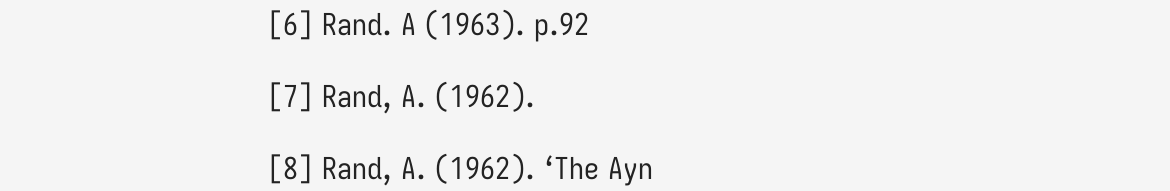[6] Rand. A (1963). p.92

[7] Rand, A. (1962).

[8] Rand, A. (1962). ‘The Ayn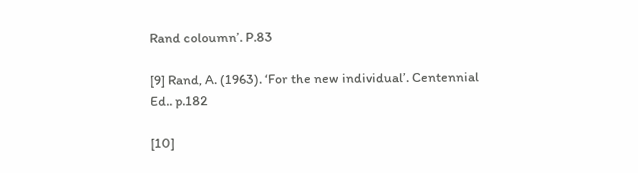Rand coloumn’. P.83

[9] Rand, A. (1963). ‘For the new individual’. Centennial Ed.. p.182

[10]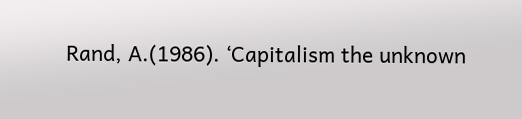Rand, A.(1986). ‘Capitalism the unknown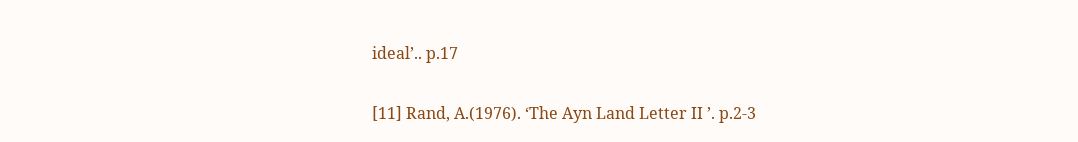ideal’.. p.17

[11] Rand, A.(1976). ‘The Ayn Land Letter II ’. p.2-3